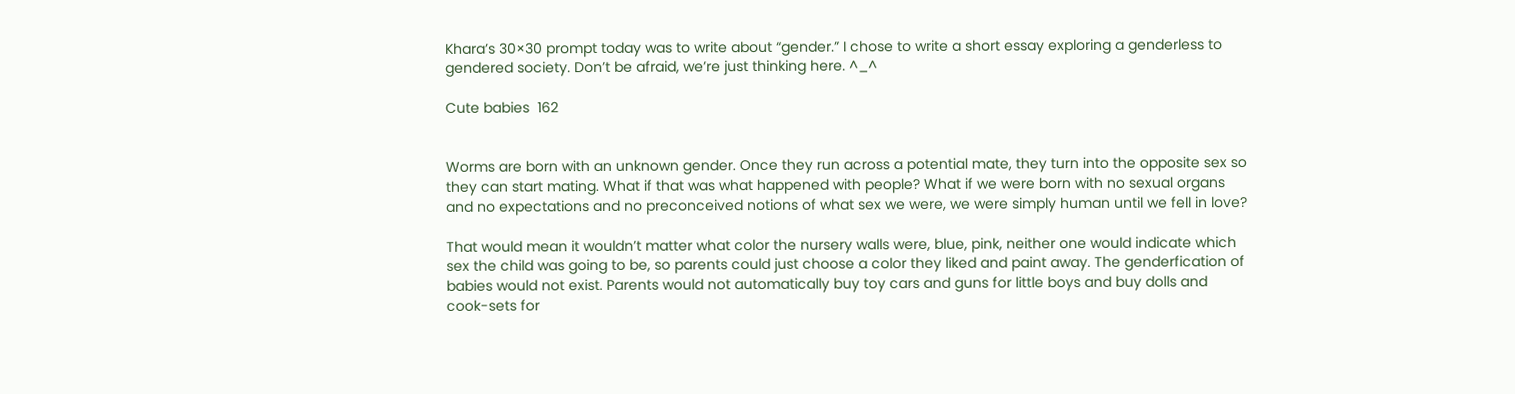Khara’s 30×30 prompt today was to write about “gender.” I chose to write a short essay exploring a genderless to gendered society. Don’t be afraid, we’re just thinking here. ^_^

Cute babies  162


Worms are born with an unknown gender. Once they run across a potential mate, they turn into the opposite sex so they can start mating. What if that was what happened with people? What if we were born with no sexual organs and no expectations and no preconceived notions of what sex we were, we were simply human until we fell in love?

That would mean it wouldn’t matter what color the nursery walls were, blue, pink, neither one would indicate which sex the child was going to be, so parents could just choose a color they liked and paint away. The genderfication of babies would not exist. Parents would not automatically buy toy cars and guns for little boys and buy dolls and cook-sets for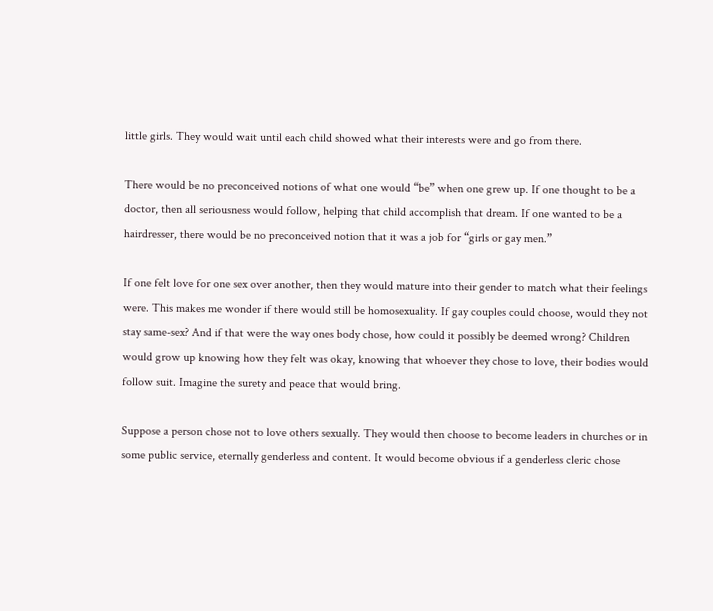little girls. They would wait until each child showed what their interests were and go from there.

There would be no preconceived notions of what one would “be” when one grew up. If one thought to be a doctor, then all seriousness would follow, helping that child accomplish that dream. If one wanted to be a hairdresser, there would be no preconceived notion that it was a job for “girls or gay men.”

If one felt love for one sex over another, then they would mature into their gender to match what their feelings were. This makes me wonder if there would still be homosexuality. If gay couples could choose, would they not stay same-sex? And if that were the way ones body chose, how could it possibly be deemed wrong? Children would grow up knowing how they felt was okay, knowing that whoever they chose to love, their bodies would follow suit. Imagine the surety and peace that would bring.

Suppose a person chose not to love others sexually. They would then choose to become leaders in churches or in some public service, eternally genderless and content. It would become obvious if a genderless cleric chose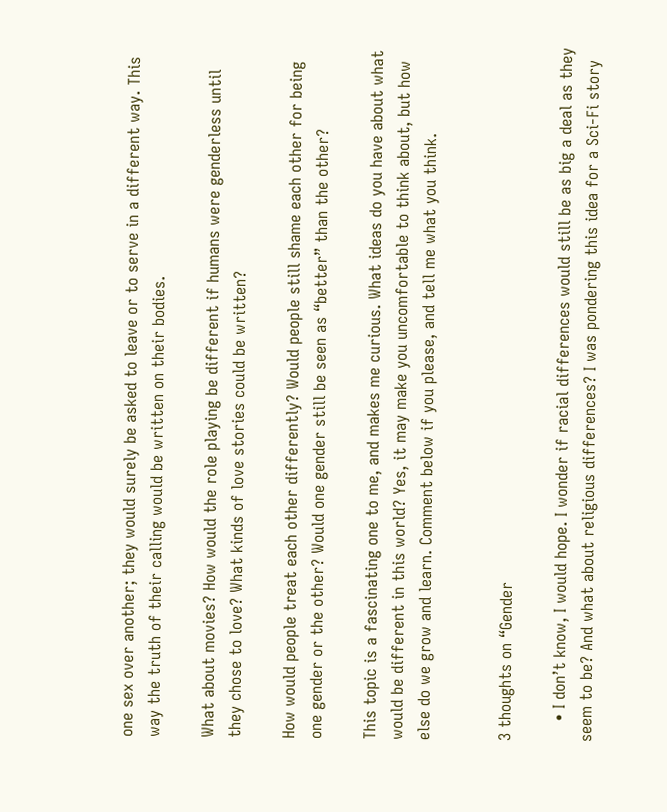one sex over another; they would surely be asked to leave or to serve in a different way. This way the truth of their calling would be written on their bodies.

What about movies? How would the role playing be different if humans were genderless until they chose to love? What kinds of love stories could be written?

How would people treat each other differently? Would people still shame each other for being one gender or the other? Would one gender still be seen as “better” than the other?

This topic is a fascinating one to me, and makes me curious. What ideas do you have about what would be different in this world? Yes, it may make you uncomfortable to think about, but how else do we grow and learn. Comment below if you please, and tell me what you think.


3 thoughts on “Gender

    • I don’t know, I would hope. I wonder if racial differences would still be as big a deal as they seem to be? And what about religious differences? I was pondering this idea for a Sci-Fi story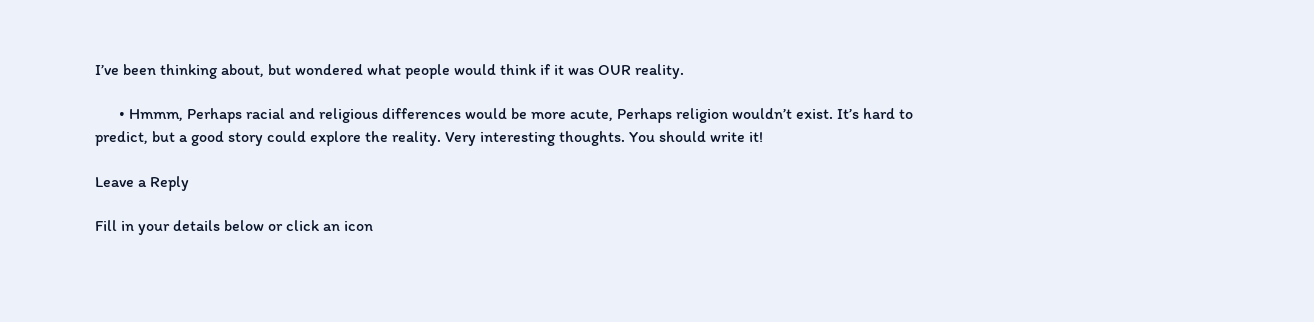I’ve been thinking about, but wondered what people would think if it was OUR reality.

      • Hmmm, Perhaps racial and religious differences would be more acute, Perhaps religion wouldn’t exist. It’s hard to predict, but a good story could explore the reality. Very interesting thoughts. You should write it!

Leave a Reply

Fill in your details below or click an icon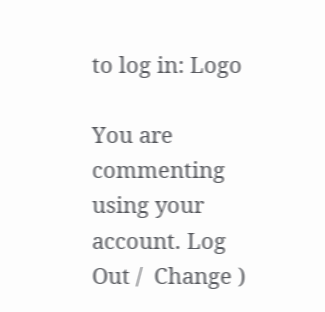to log in: Logo

You are commenting using your account. Log Out /  Change )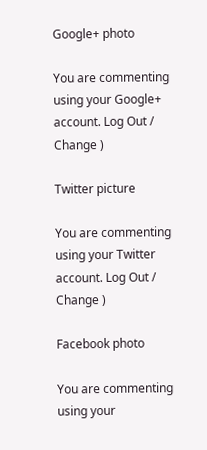Google+ photo

You are commenting using your Google+ account. Log Out /  Change )

Twitter picture

You are commenting using your Twitter account. Log Out /  Change )

Facebook photo

You are commenting using your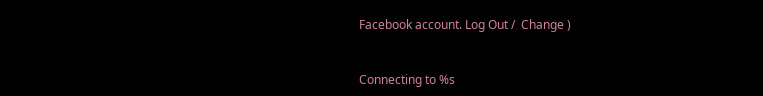Facebook account. Log Out /  Change )


Connecting to %s